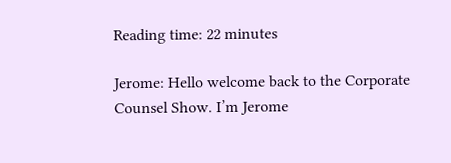Reading time: 22 minutes

Jerome: Hello welcome back to the Corporate Counsel Show. I’m Jerome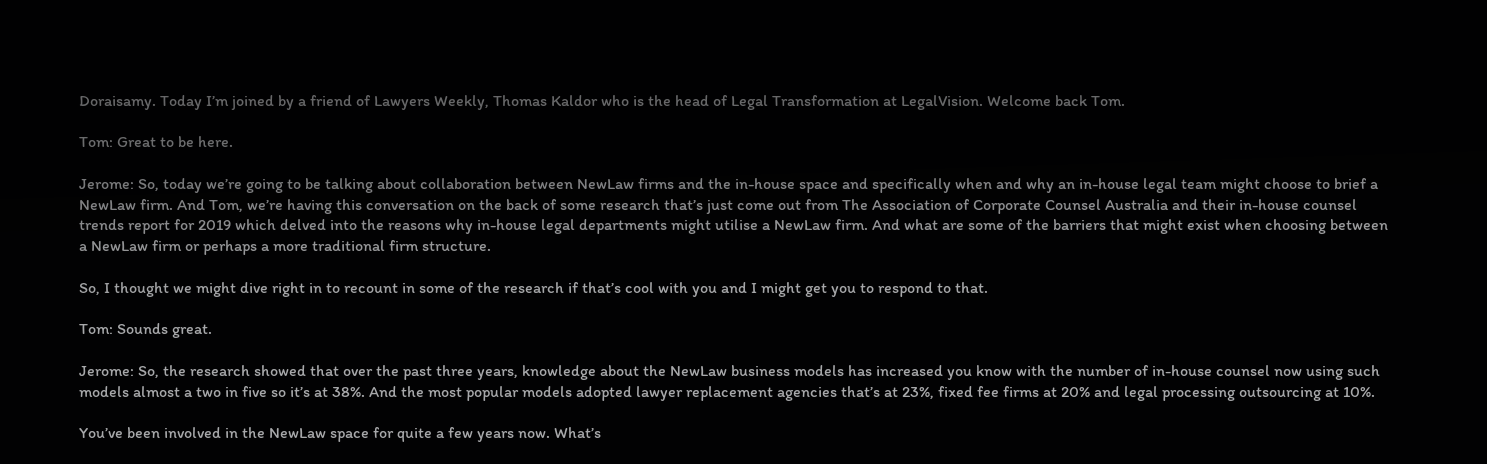Doraisamy. Today I’m joined by a friend of Lawyers Weekly, Thomas Kaldor who is the head of Legal Transformation at LegalVision. Welcome back Tom.

Tom: Great to be here.

Jerome: So, today we’re going to be talking about collaboration between NewLaw firms and the in-house space and specifically when and why an in-house legal team might choose to brief a NewLaw firm. And Tom, we’re having this conversation on the back of some research that’s just come out from The Association of Corporate Counsel Australia and their in-house counsel trends report for 2019 which delved into the reasons why in-house legal departments might utilise a NewLaw firm. And what are some of the barriers that might exist when choosing between a NewLaw firm or perhaps a more traditional firm structure.

So, I thought we might dive right in to recount in some of the research if that’s cool with you and I might get you to respond to that.

Tom: Sounds great.

Jerome: So, the research showed that over the past three years, knowledge about the NewLaw business models has increased you know with the number of in-house counsel now using such models almost a two in five so it’s at 38%. And the most popular models adopted lawyer replacement agencies that’s at 23%, fixed fee firms at 20% and legal processing outsourcing at 10%.

You’ve been involved in the NewLaw space for quite a few years now. What’s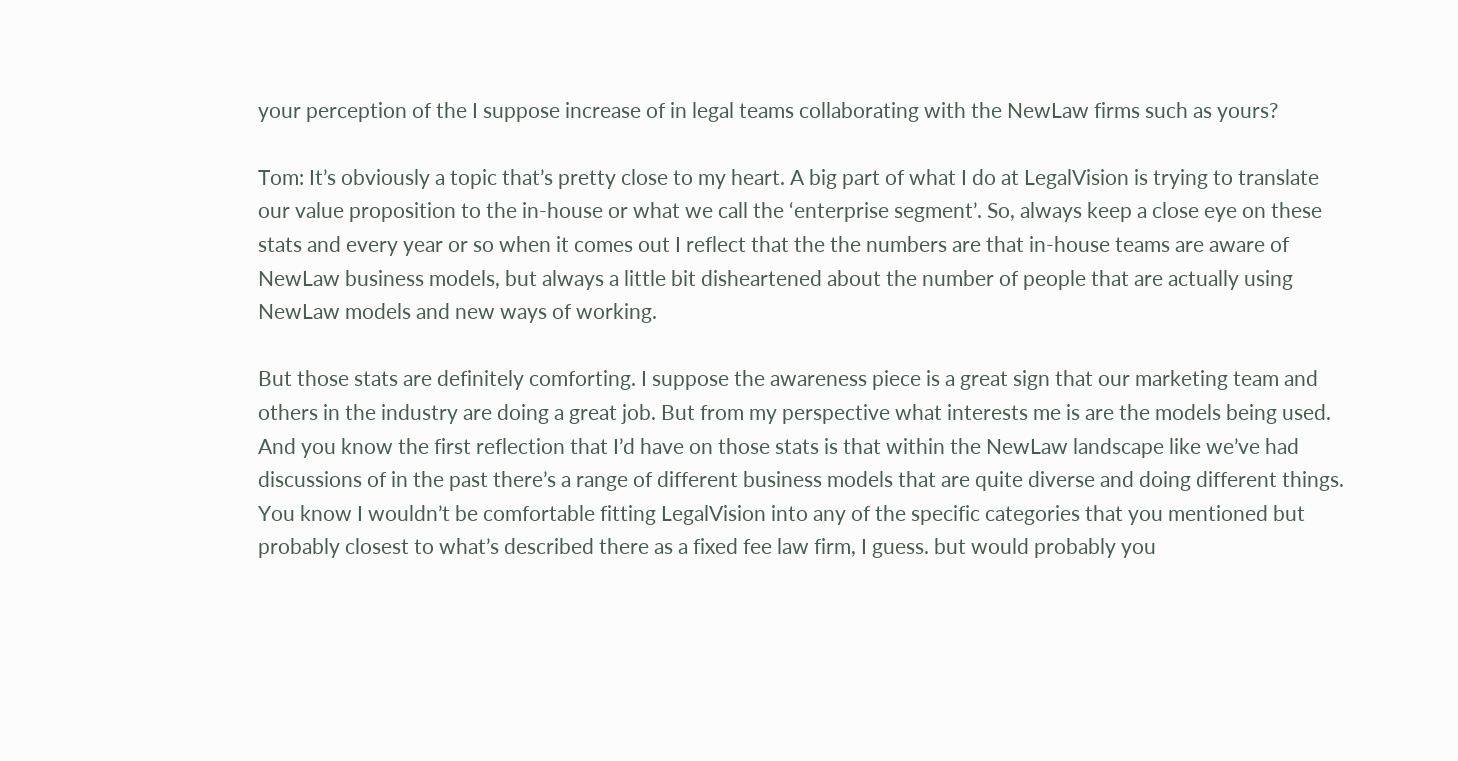your perception of the I suppose increase of in legal teams collaborating with the NewLaw firms such as yours?

Tom: It’s obviously a topic that’s pretty close to my heart. A big part of what I do at LegalVision is trying to translate our value proposition to the in-house or what we call the ‘enterprise segment’. So, always keep a close eye on these stats and every year or so when it comes out I reflect that the the numbers are that in-house teams are aware of NewLaw business models, but always a little bit disheartened about the number of people that are actually using NewLaw models and new ways of working.

But those stats are definitely comforting. I suppose the awareness piece is a great sign that our marketing team and others in the industry are doing a great job. But from my perspective what interests me is are the models being used. And you know the first reflection that I’d have on those stats is that within the NewLaw landscape like we’ve had discussions of in the past there’s a range of different business models that are quite diverse and doing different things. You know I wouldn’t be comfortable fitting LegalVision into any of the specific categories that you mentioned but probably closest to what’s described there as a fixed fee law firm, I guess. but would probably you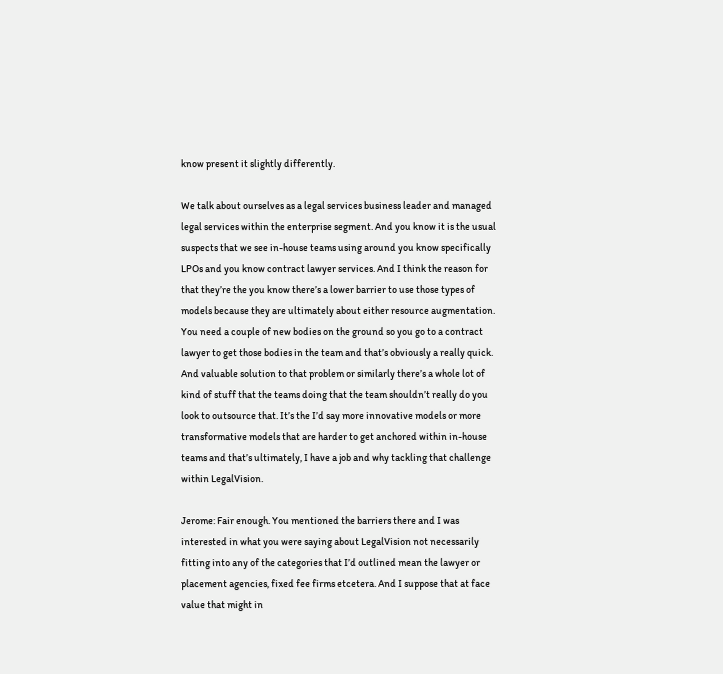know present it slightly differently.

We talk about ourselves as a legal services business leader and managed legal services within the enterprise segment. And you know it is the usual suspects that we see in-house teams using around you know specifically LPOs and you know contract lawyer services. And I think the reason for that they’re the you know there’s a lower barrier to use those types of models because they are ultimately about either resource augmentation. You need a couple of new bodies on the ground so you go to a contract lawyer to get those bodies in the team and that’s obviously a really quick. And valuable solution to that problem or similarly there’s a whole lot of kind of stuff that the teams doing that the team shouldn’t really do you look to outsource that. It’s the I’d say more innovative models or more transformative models that are harder to get anchored within in-house teams and that’s ultimately, I have a job and why tackling that challenge within LegalVision.

Jerome: Fair enough. You mentioned the barriers there and I was interested in what you were saying about LegalVision not necessarily fitting into any of the categories that I’d outlined mean the lawyer or placement agencies, fixed fee firms etcetera. And I suppose that at face value that might in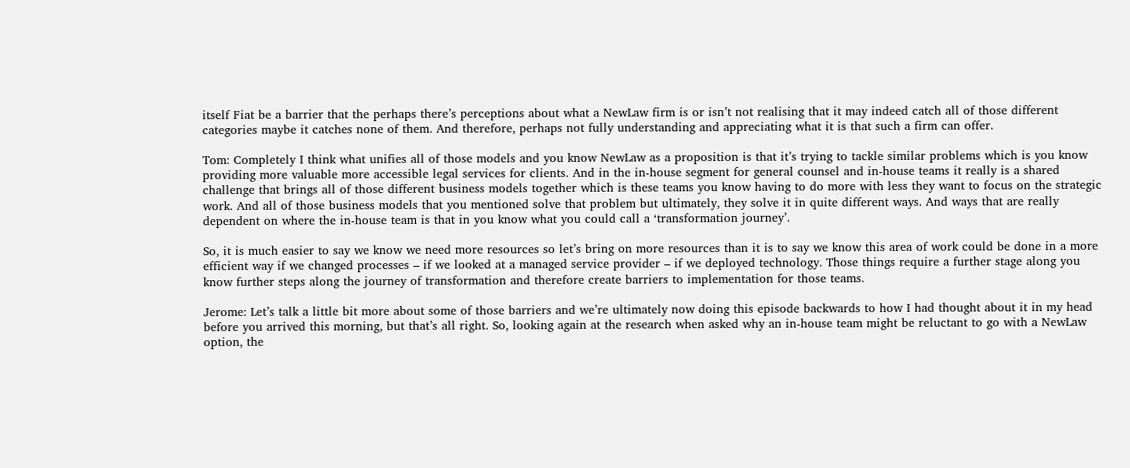itself Fiat be a barrier that the perhaps there’s perceptions about what a NewLaw firm is or isn’t not realising that it may indeed catch all of those different categories maybe it catches none of them. And therefore, perhaps not fully understanding and appreciating what it is that such a firm can offer.

Tom: Completely I think what unifies all of those models and you know NewLaw as a proposition is that it’s trying to tackle similar problems which is you know providing more valuable more accessible legal services for clients. And in the in-house segment for general counsel and in-house teams it really is a shared challenge that brings all of those different business models together which is these teams you know having to do more with less they want to focus on the strategic work. And all of those business models that you mentioned solve that problem but ultimately, they solve it in quite different ways. And ways that are really dependent on where the in-house team is that in you know what you could call a ‘transformation journey’.

So, it is much easier to say we know we need more resources so let’s bring on more resources than it is to say we know this area of work could be done in a more efficient way if we changed processes – if we looked at a managed service provider – if we deployed technology. Those things require a further stage along you know further steps along the journey of transformation and therefore create barriers to implementation for those teams.

Jerome: Let’s talk a little bit more about some of those barriers and we’re ultimately now doing this episode backwards to how I had thought about it in my head before you arrived this morning, but that’s all right. So, looking again at the research when asked why an in-house team might be reluctant to go with a NewLaw option, the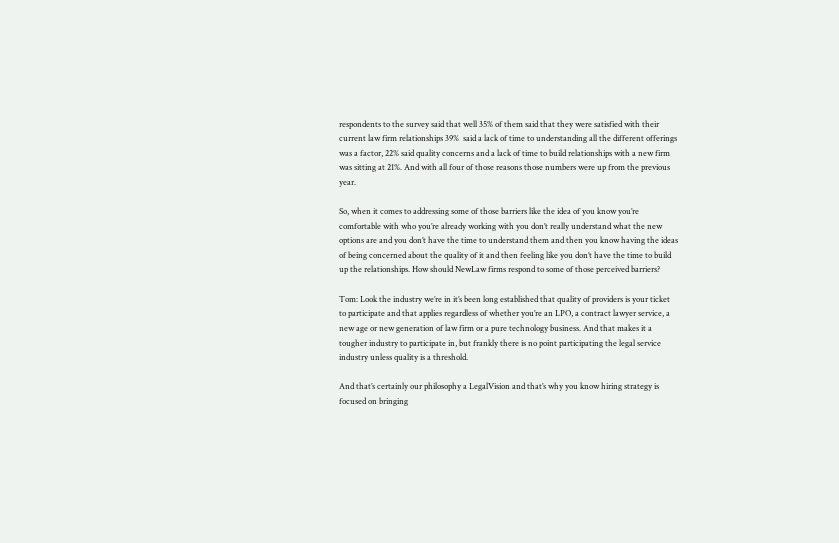respondents to the survey said that well 35% of them said that they were satisfied with their current law firm relationships 39%  said a lack of time to understanding all the different offerings was a factor, 22% said quality concerns and a lack of time to build relationships with a new firm was sitting at 21%. And with all four of those reasons those numbers were up from the previous year.

So, when it comes to addressing some of those barriers like the idea of you know you’re comfortable with who you’re already working with you don’t really understand what the new options are and you don’t have the time to understand them and then you know having the ideas of being concerned about the quality of it and then feeling like you don’t have the time to build up the relationships. How should NewLaw firms respond to some of those perceived barriers?

Tom: Look the industry we’re in it’s been long established that quality of providers is your ticket to participate and that applies regardless of whether you’re an LPO, a contract lawyer service, a new age or new generation of law firm or a pure technology business. And that makes it a tougher industry to participate in, but frankly there is no point participating the legal service industry unless quality is a threshold.

And that’s certainly our philosophy a LegalVision and that’s why you know hiring strategy is focused on bringing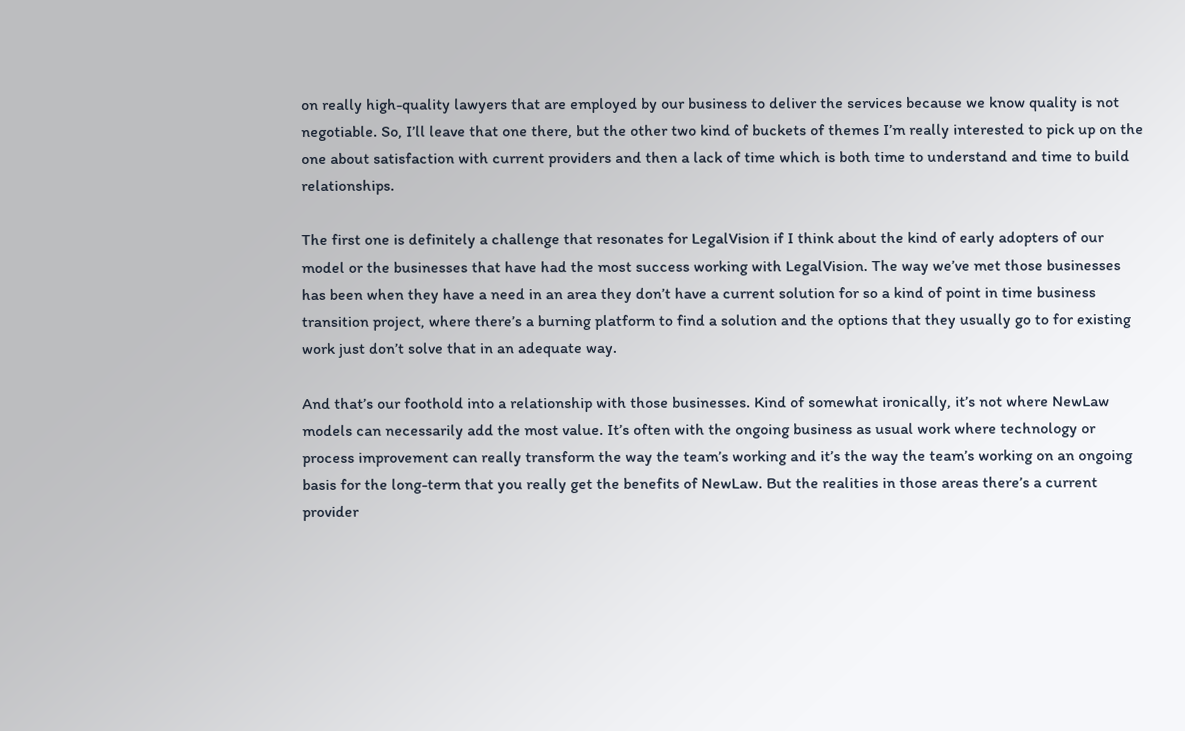on really high-quality lawyers that are employed by our business to deliver the services because we know quality is not negotiable. So, I’ll leave that one there, but the other two kind of buckets of themes I’m really interested to pick up on the one about satisfaction with current providers and then a lack of time which is both time to understand and time to build relationships.

The first one is definitely a challenge that resonates for LegalVision if I think about the kind of early adopters of our model or the businesses that have had the most success working with LegalVision. The way we’ve met those businesses has been when they have a need in an area they don’t have a current solution for so a kind of point in time business transition project, where there’s a burning platform to find a solution and the options that they usually go to for existing work just don’t solve that in an adequate way.

And that’s our foothold into a relationship with those businesses. Kind of somewhat ironically, it’s not where NewLaw models can necessarily add the most value. It’s often with the ongoing business as usual work where technology or process improvement can really transform the way the team’s working and it’s the way the team’s working on an ongoing basis for the long-term that you really get the benefits of NewLaw. But the realities in those areas there’s a current provider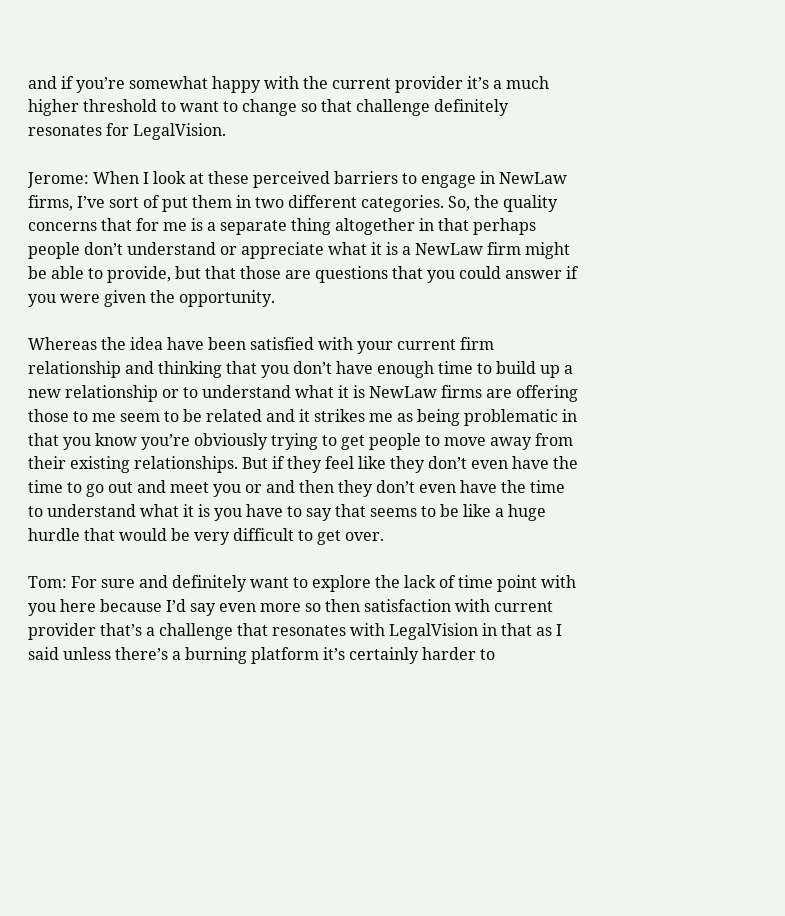and if you’re somewhat happy with the current provider it’s a much higher threshold to want to change so that challenge definitely resonates for LegalVision.

Jerome: When I look at these perceived barriers to engage in NewLaw firms, I’ve sort of put them in two different categories. So, the quality concerns that for me is a separate thing altogether in that perhaps people don’t understand or appreciate what it is a NewLaw firm might be able to provide, but that those are questions that you could answer if you were given the opportunity.

Whereas the idea have been satisfied with your current firm relationship and thinking that you don’t have enough time to build up a new relationship or to understand what it is NewLaw firms are offering those to me seem to be related and it strikes me as being problematic in that you know you’re obviously trying to get people to move away from their existing relationships. But if they feel like they don’t even have the time to go out and meet you or and then they don’t even have the time to understand what it is you have to say that seems to be like a huge hurdle that would be very difficult to get over.

Tom: For sure and definitely want to explore the lack of time point with you here because I’d say even more so then satisfaction with current provider that’s a challenge that resonates with LegalVision in that as I said unless there’s a burning platform it’s certainly harder to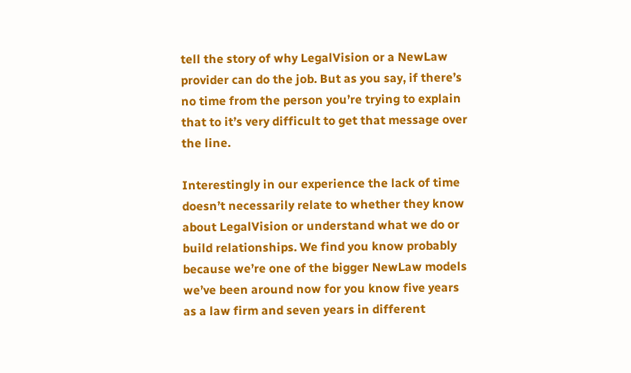tell the story of why LegalVision or a NewLaw provider can do the job. But as you say, if there’s no time from the person you’re trying to explain that to it’s very difficult to get that message over the line.

Interestingly in our experience the lack of time doesn’t necessarily relate to whether they know about LegalVision or understand what we do or build relationships. We find you know probably because we’re one of the bigger NewLaw models we’ve been around now for you know five years as a law firm and seven years in different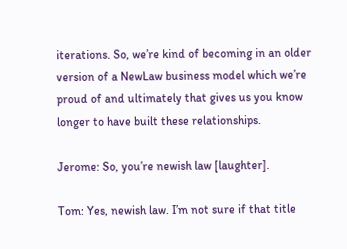iterations. So, we’re kind of becoming in an older version of a NewLaw business model which we’re proud of and ultimately that gives us you know longer to have built these relationships.

Jerome: So, you’re newish law [laughter].

Tom: Yes, newish law. I’m not sure if that title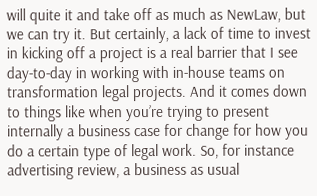will quite it and take off as much as NewLaw, but we can try it. But certainly, a lack of time to invest in kicking off a project is a real barrier that I see day-to-day in working with in-house teams on transformation legal projects. And it comes down to things like when you’re trying to present internally a business case for change for how you do a certain type of legal work. So, for instance advertising review, a business as usual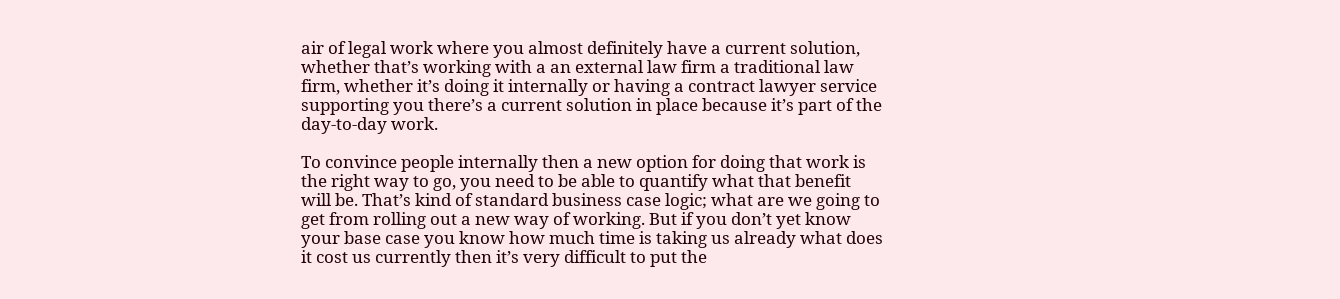air of legal work where you almost definitely have a current solution, whether that’s working with a an external law firm a traditional law firm, whether it’s doing it internally or having a contract lawyer service supporting you there’s a current solution in place because it’s part of the day-to-day work.

To convince people internally then a new option for doing that work is the right way to go, you need to be able to quantify what that benefit will be. That’s kind of standard business case logic; what are we going to get from rolling out a new way of working. But if you don’t yet know your base case you know how much time is taking us already what does it cost us currently then it’s very difficult to put the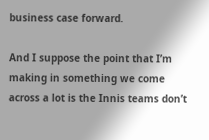business case forward.

And I suppose the point that I’m making in something we come across a lot is the Innis teams don’t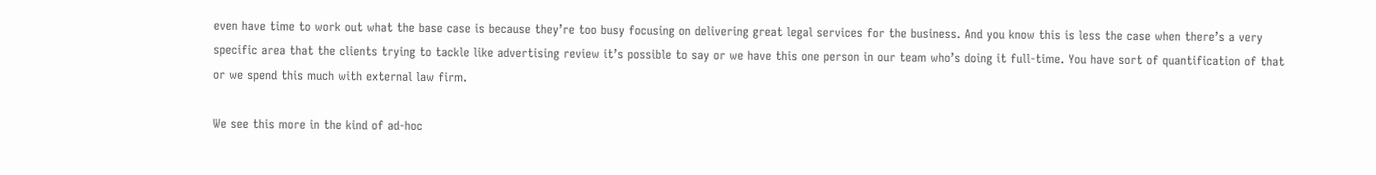even have time to work out what the base case is because they’re too busy focusing on delivering great legal services for the business. And you know this is less the case when there’s a very specific area that the clients trying to tackle like advertising review it’s possible to say or we have this one person in our team who’s doing it full-time. You have sort of quantification of that or we spend this much with external law firm.

We see this more in the kind of ad-hoc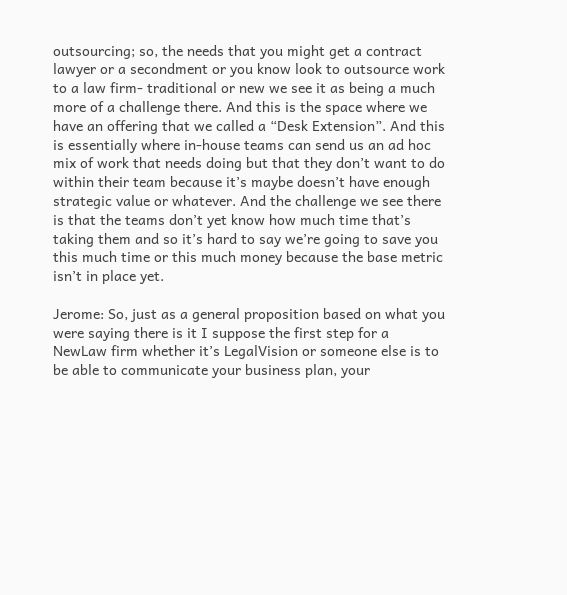outsourcing; so, the needs that you might get a contract lawyer or a secondment or you know look to outsource work to a law firm- traditional or new we see it as being a much more of a challenge there. And this is the space where we have an offering that we called a “Desk Extension”. And this is essentially where in-house teams can send us an ad hoc mix of work that needs doing but that they don’t want to do within their team because it’s maybe doesn’t have enough strategic value or whatever. And the challenge we see there is that the teams don’t yet know how much time that’s taking them and so it’s hard to say we’re going to save you this much time or this much money because the base metric isn’t in place yet.

Jerome: So, just as a general proposition based on what you were saying there is it I suppose the first step for a NewLaw firm whether it’s LegalVision or someone else is to be able to communicate your business plan, your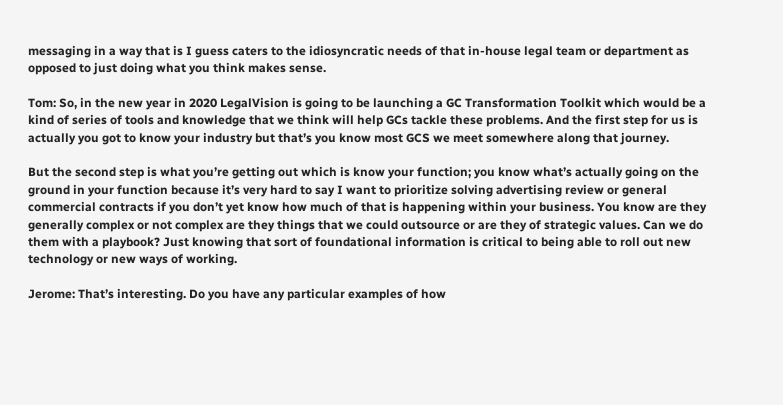messaging in a way that is I guess caters to the idiosyncratic needs of that in-house legal team or department as opposed to just doing what you think makes sense.

Tom: So, in the new year in 2020 LegalVision is going to be launching a GC Transformation Toolkit which would be a kind of series of tools and knowledge that we think will help GCs tackle these problems. And the first step for us is actually you got to know your industry but that’s you know most GCS we meet somewhere along that journey.

But the second step is what you’re getting out which is know your function; you know what’s actually going on the ground in your function because it’s very hard to say I want to prioritize solving advertising review or general commercial contracts if you don’t yet know how much of that is happening within your business. You know are they generally complex or not complex are they things that we could outsource or are they of strategic values. Can we do them with a playbook? Just knowing that sort of foundational information is critical to being able to roll out new technology or new ways of working.

Jerome: That’s interesting. Do you have any particular examples of how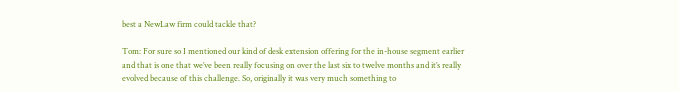best a NewLaw firm could tackle that?

Tom: For sure so I mentioned our kind of desk extension offering for the in-house segment earlier and that is one that we’ve been really focusing on over the last six to twelve months and it’s really evolved because of this challenge. So, originally it was very much something to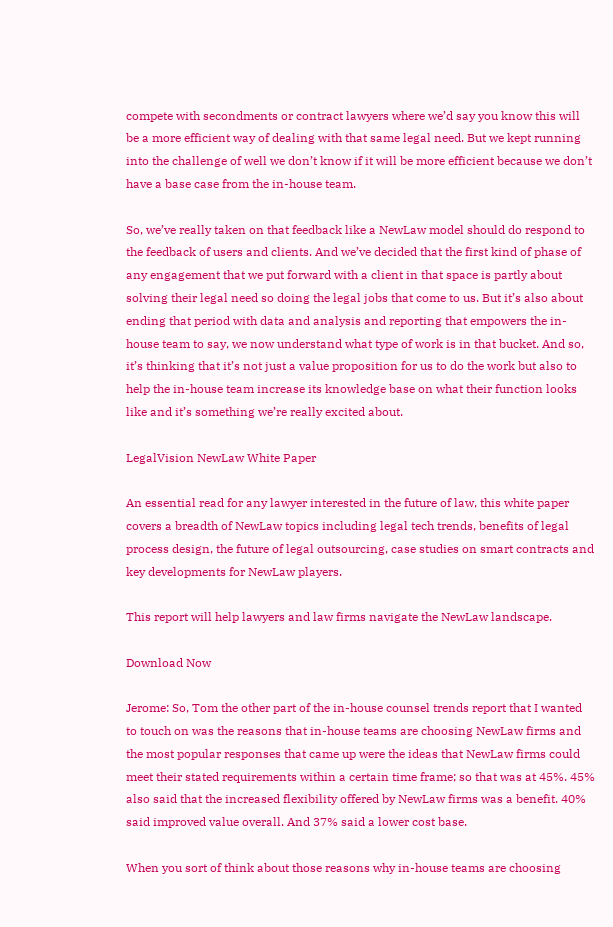compete with secondments or contract lawyers where we’d say you know this will be a more efficient way of dealing with that same legal need. But we kept running into the challenge of well we don’t know if it will be more efficient because we don’t have a base case from the in-house team.

So, we’ve really taken on that feedback like a NewLaw model should do respond to the feedback of users and clients. And we’ve decided that the first kind of phase of any engagement that we put forward with a client in that space is partly about solving their legal need so doing the legal jobs that come to us. But it’s also about ending that period with data and analysis and reporting that empowers the in-house team to say, we now understand what type of work is in that bucket. And so, it’s thinking that it’s not just a value proposition for us to do the work but also to help the in-house team increase its knowledge base on what their function looks like and it’s something we’re really excited about.

LegalVision NewLaw White Paper

An essential read for any lawyer interested in the future of law, this white paper covers a breadth of NewLaw topics including legal tech trends, benefits of legal process design, the future of legal outsourcing, case studies on smart contracts and key developments for NewLaw players.

This report will help lawyers and law firms navigate the NewLaw landscape.

Download Now

Jerome: So, Tom the other part of the in-house counsel trends report that I wanted to touch on was the reasons that in-house teams are choosing NewLaw firms and the most popular responses that came up were the ideas that NewLaw firms could meet their stated requirements within a certain time frame; so that was at 45%. 45% also said that the increased flexibility offered by NewLaw firms was a benefit. 40% said improved value overall. And 37% said a lower cost base.

When you sort of think about those reasons why in-house teams are choosing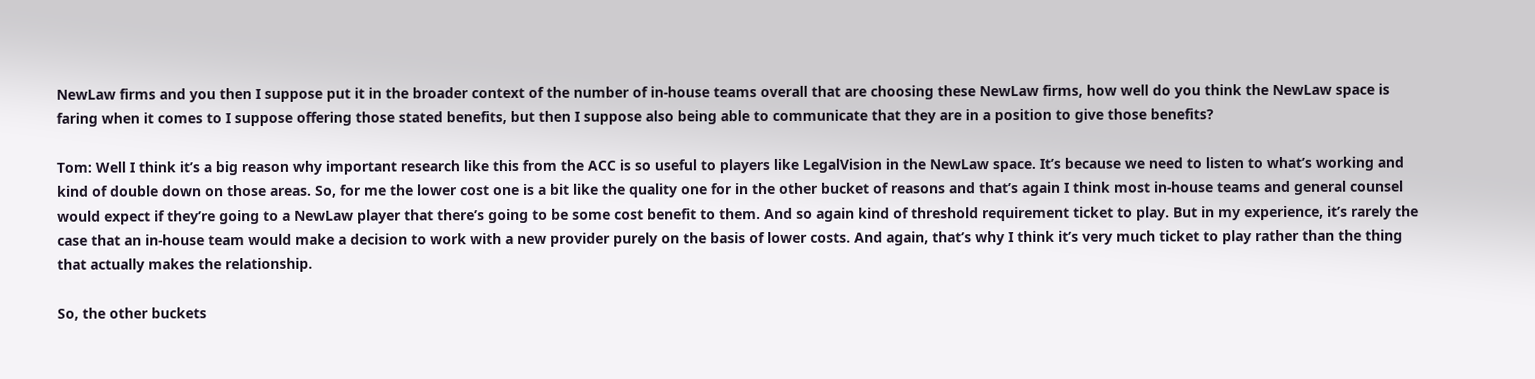NewLaw firms and you then I suppose put it in the broader context of the number of in-house teams overall that are choosing these NewLaw firms, how well do you think the NewLaw space is faring when it comes to I suppose offering those stated benefits, but then I suppose also being able to communicate that they are in a position to give those benefits?

Tom: Well I think it’s a big reason why important research like this from the ACC is so useful to players like LegalVision in the NewLaw space. It’s because we need to listen to what’s working and kind of double down on those areas. So, for me the lower cost one is a bit like the quality one for in the other bucket of reasons and that’s again I think most in-house teams and general counsel would expect if they’re going to a NewLaw player that there’s going to be some cost benefit to them. And so again kind of threshold requirement ticket to play. But in my experience, it’s rarely the case that an in-house team would make a decision to work with a new provider purely on the basis of lower costs. And again, that’s why I think it’s very much ticket to play rather than the thing that actually makes the relationship.

So, the other buckets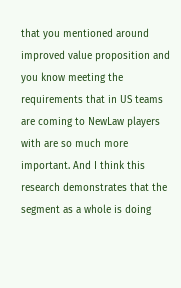that you mentioned around improved value proposition and you know meeting the requirements that in US teams are coming to NewLaw players with are so much more important. And I think this research demonstrates that the segment as a whole is doing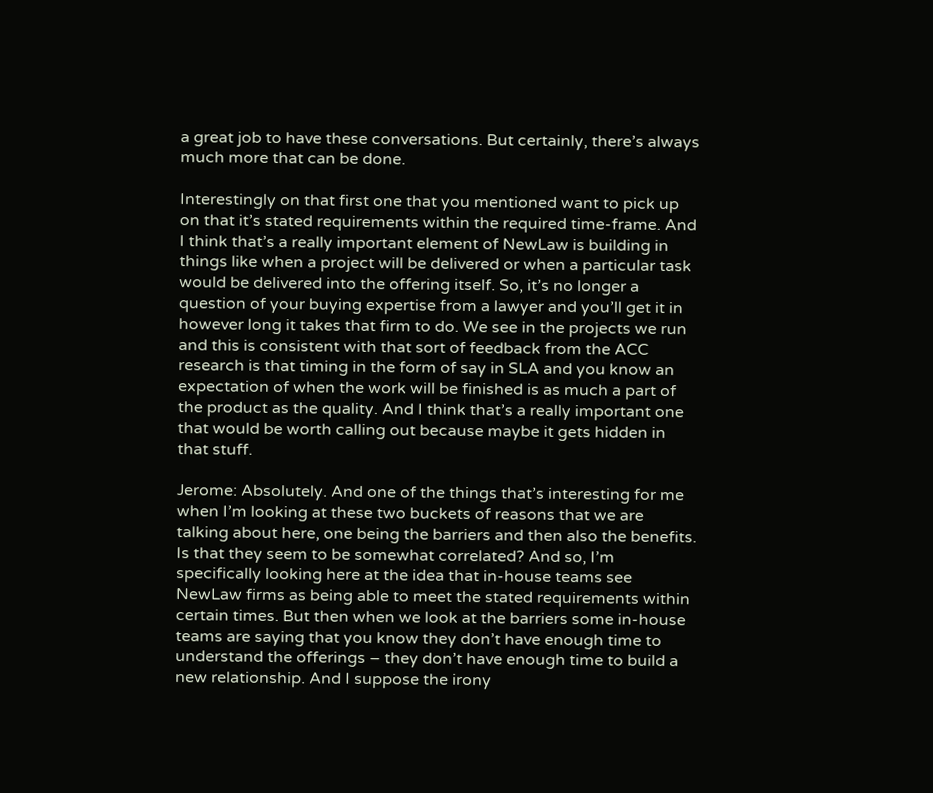a great job to have these conversations. But certainly, there’s always much more that can be done.

Interestingly on that first one that you mentioned want to pick up on that it’s stated requirements within the required time-frame. And I think that’s a really important element of NewLaw is building in things like when a project will be delivered or when a particular task would be delivered into the offering itself. So, it’s no longer a question of your buying expertise from a lawyer and you’ll get it in however long it takes that firm to do. We see in the projects we run and this is consistent with that sort of feedback from the ACC research is that timing in the form of say in SLA and you know an expectation of when the work will be finished is as much a part of the product as the quality. And I think that’s a really important one that would be worth calling out because maybe it gets hidden in that stuff.

Jerome: Absolutely. And one of the things that’s interesting for me when I’m looking at these two buckets of reasons that we are talking about here, one being the barriers and then also the benefits. Is that they seem to be somewhat correlated? And so, I’m specifically looking here at the idea that in-house teams see NewLaw firms as being able to meet the stated requirements within certain times. But then when we look at the barriers some in-house teams are saying that you know they don’t have enough time to understand the offerings – they don’t have enough time to build a new relationship. And I suppose the irony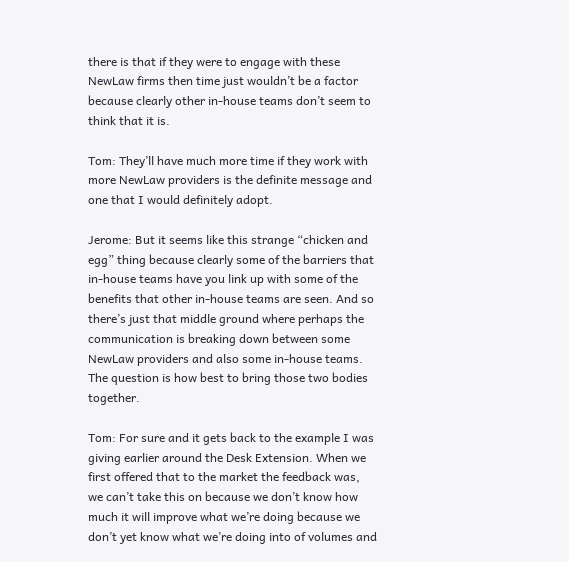there is that if they were to engage with these NewLaw firms then time just wouldn’t be a factor because clearly other in-house teams don’t seem to think that it is.

Tom: They’ll have much more time if they work with more NewLaw providers is the definite message and one that I would definitely adopt.

Jerome: But it seems like this strange “chicken and egg” thing because clearly some of the barriers that in-house teams have you link up with some of the benefits that other in-house teams are seen. And so there’s just that middle ground where perhaps the communication is breaking down between some NewLaw providers and also some in-house teams. The question is how best to bring those two bodies together.

Tom: For sure and it gets back to the example I was giving earlier around the Desk Extension. When we first offered that to the market the feedback was, we can’t take this on because we don’t know how much it will improve what we’re doing because we don’t yet know what we’re doing into of volumes and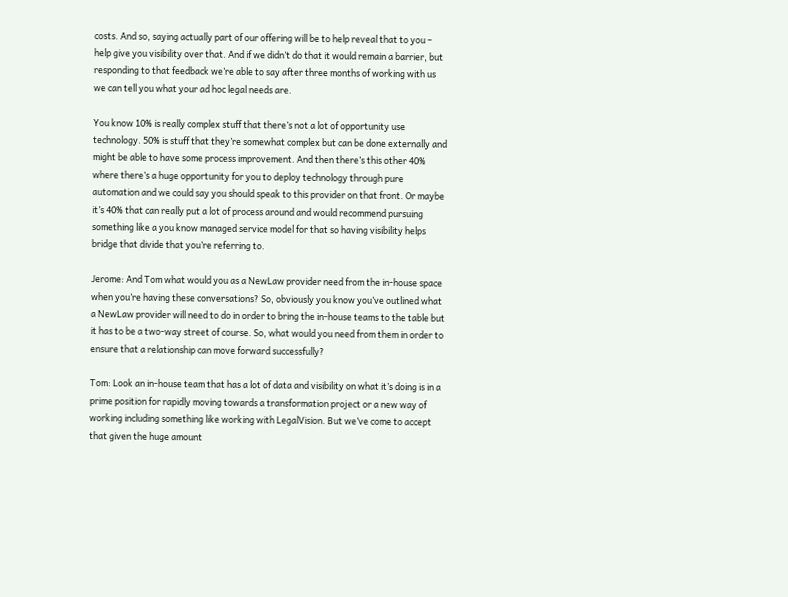costs. And so, saying actually part of our offering will be to help reveal that to you – help give you visibility over that. And if we didn’t do that it would remain a barrier, but responding to that feedback we’re able to say after three months of working with us we can tell you what your ad hoc legal needs are.

You know 10% is really complex stuff that there’s not a lot of opportunity use technology. 50% is stuff that they’re somewhat complex but can be done externally and might be able to have some process improvement. And then there’s this other 40% where there’s a huge opportunity for you to deploy technology through pure automation and we could say you should speak to this provider on that front. Or maybe it’s 40% that can really put a lot of process around and would recommend pursuing something like a you know managed service model for that so having visibility helps bridge that divide that you’re referring to.

Jerome: And Tom what would you as a NewLaw provider need from the in-house space when you’re having these conversations? So, obviously you know you’ve outlined what a NewLaw provider will need to do in order to bring the in-house teams to the table but it has to be a two-way street of course. So, what would you need from them in order to ensure that a relationship can move forward successfully?

Tom: Look an in-house team that has a lot of data and visibility on what it’s doing is in a prime position for rapidly moving towards a transformation project or a new way of working including something like working with LegalVision. But we’ve come to accept that given the huge amount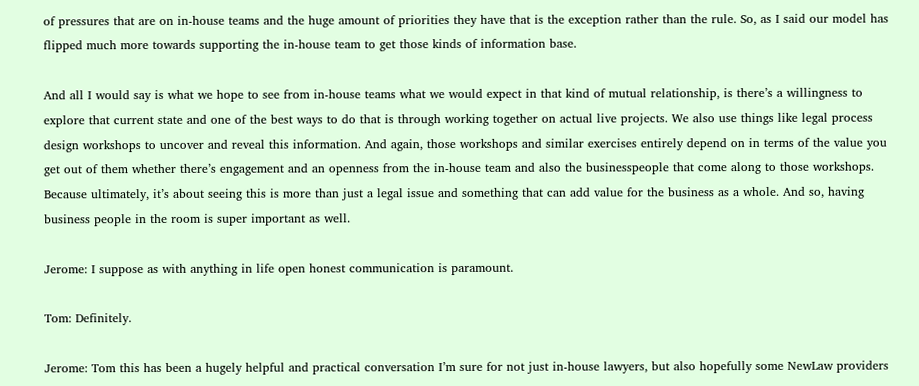of pressures that are on in-house teams and the huge amount of priorities they have that is the exception rather than the rule. So, as I said our model has flipped much more towards supporting the in-house team to get those kinds of information base.

And all I would say is what we hope to see from in-house teams what we would expect in that kind of mutual relationship, is there’s a willingness to explore that current state and one of the best ways to do that is through working together on actual live projects. We also use things like legal process design workshops to uncover and reveal this information. And again, those workshops and similar exercises entirely depend on in terms of the value you get out of them whether there’s engagement and an openness from the in-house team and also the businesspeople that come along to those workshops. Because ultimately, it’s about seeing this is more than just a legal issue and something that can add value for the business as a whole. And so, having business people in the room is super important as well.

Jerome: I suppose as with anything in life open honest communication is paramount.

Tom: Definitely.

Jerome: Tom this has been a hugely helpful and practical conversation I’m sure for not just in-house lawyers, but also hopefully some NewLaw providers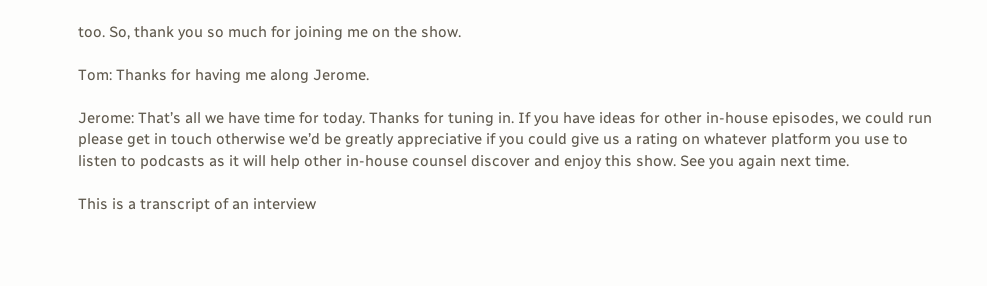too. So, thank you so much for joining me on the show.

Tom: Thanks for having me along Jerome.

Jerome: That’s all we have time for today. Thanks for tuning in. If you have ideas for other in-house episodes, we could run please get in touch otherwise we’d be greatly appreciative if you could give us a rating on whatever platform you use to listen to podcasts as it will help other in-house counsel discover and enjoy this show. See you again next time.

This is a transcript of an interview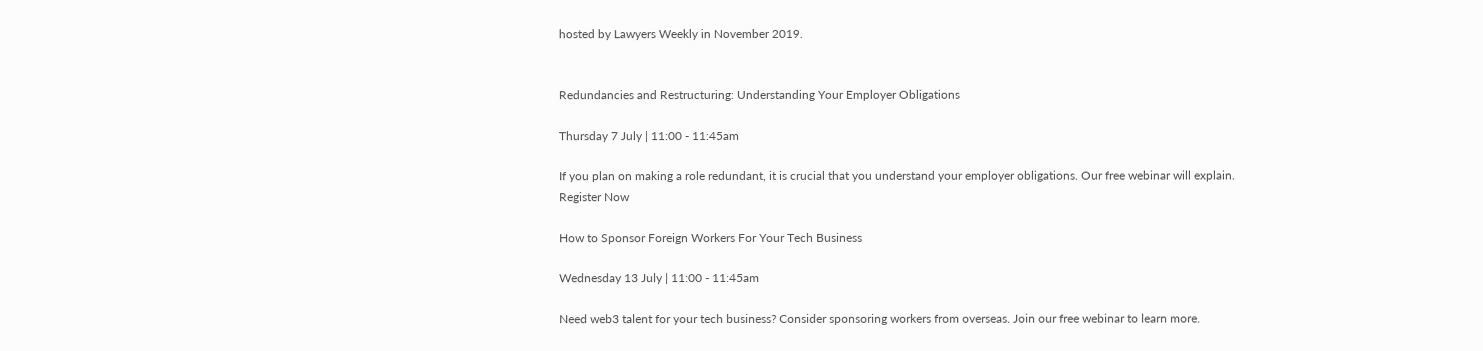hosted by Lawyers Weekly in November 2019.


Redundancies and Restructuring: Understanding Your Employer Obligations

Thursday 7 July | 11:00 - 11:45am

If you plan on making a role redundant, it is crucial that you understand your employer obligations. Our free webinar will explain.
Register Now

How to Sponsor Foreign Workers For Your Tech Business

Wednesday 13 July | 11:00 - 11:45am

Need web3 talent for your tech business? Consider sponsoring workers from overseas. Join our free webinar to learn more.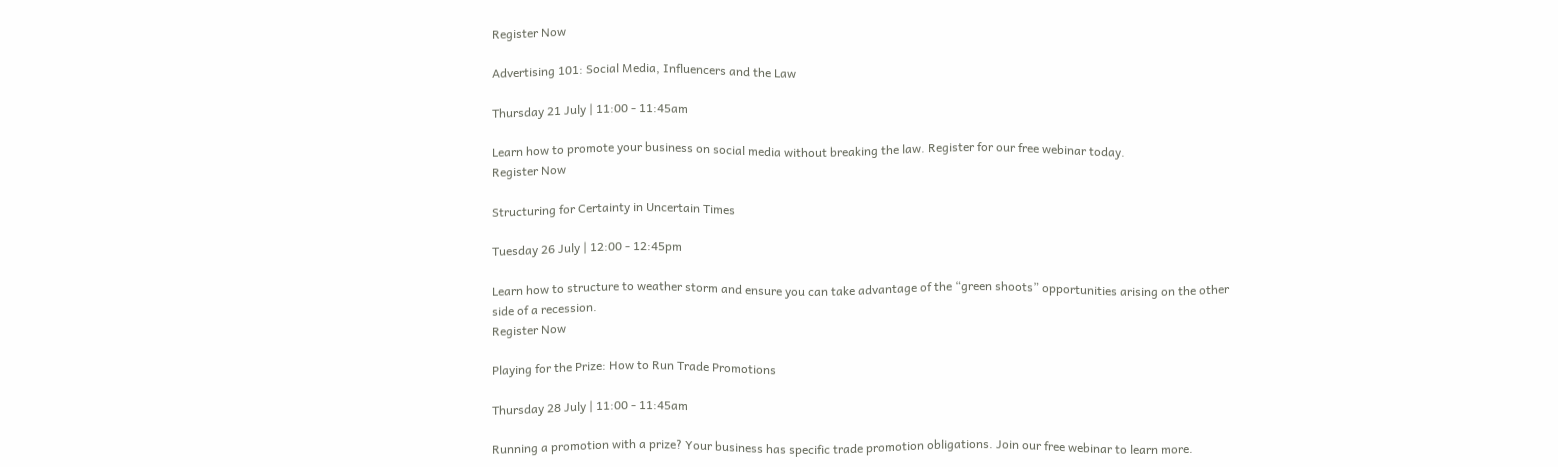Register Now

Advertising 101: Social Media, Influencers and the Law

Thursday 21 July | 11:00 - 11:45am

Learn how to promote your business on social media without breaking the law. Register for our free webinar today.
Register Now

Structuring for Certainty in Uncertain Times

Tuesday 26 July | 12:00 - 12:45pm

Learn how to structure to weather storm and ensure you can take advantage of the “green shoots” opportunities arising on the other side of a recession.
Register Now

Playing for the Prize: How to Run Trade Promotions

Thursday 28 July | 11:00 - 11:45am

Running a promotion with a prize? Your business has specific trade promotion obligations. Join our free webinar to learn more.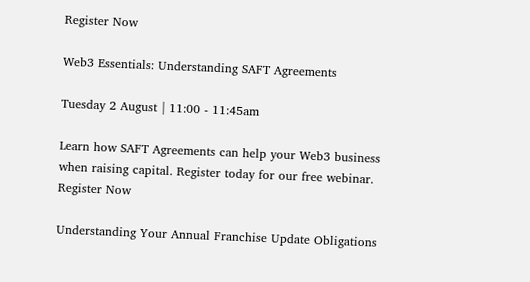Register Now

Web3 Essentials: Understanding SAFT Agreements

Tuesday 2 August | 11:00 - 11:45am

Learn how SAFT Agreements can help your Web3 business when raising capital. Register today for our free webinar.
Register Now

Understanding Your Annual Franchise Update Obligations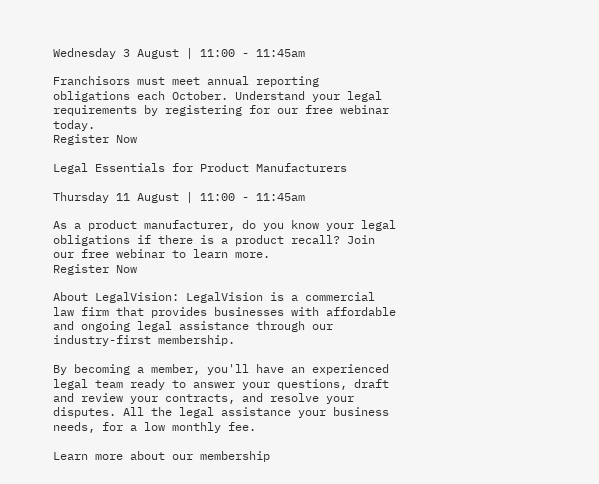Wednesday 3 August | 11:00 - 11:45am

Franchisors must meet annual reporting obligations each October. Understand your legal requirements by registering for our free webinar today.
Register Now

Legal Essentials for Product Manufacturers

Thursday 11 August | 11:00 - 11:45am

As a product manufacturer, do you know your legal obligations if there is a product recall? Join our free webinar to learn more.
Register Now

About LegalVision: LegalVision is a commercial law firm that provides businesses with affordable and ongoing legal assistance through our industry-first membership.

By becoming a member, you'll have an experienced legal team ready to answer your questions, draft and review your contracts, and resolve your disputes. All the legal assistance your business needs, for a low monthly fee.

Learn more about our membership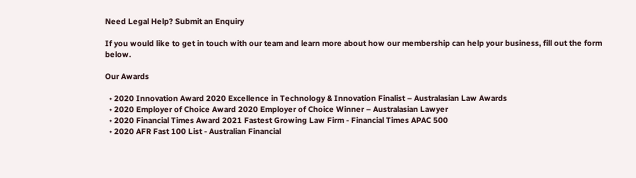Need Legal Help? Submit an Enquiry

If you would like to get in touch with our team and learn more about how our membership can help your business, fill out the form below.

Our Awards

  • 2020 Innovation Award 2020 Excellence in Technology & Innovation Finalist – Australasian Law Awards
  • 2020 Employer of Choice Award 2020 Employer of Choice Winner – Australasian Lawyer
  • 2020 Financial Times Award 2021 Fastest Growing Law Firm - Financial Times APAC 500
  • 2020 AFR Fast 100 List - Australian Financial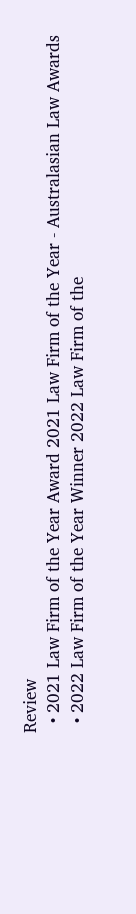Review
  • 2021 Law Firm of the Year Award 2021 Law Firm of the Year - Australasian Law Awards
  • 2022 Law Firm of the Year Winner 2022 Law Firm of the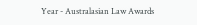Year - Australasian Law Awards